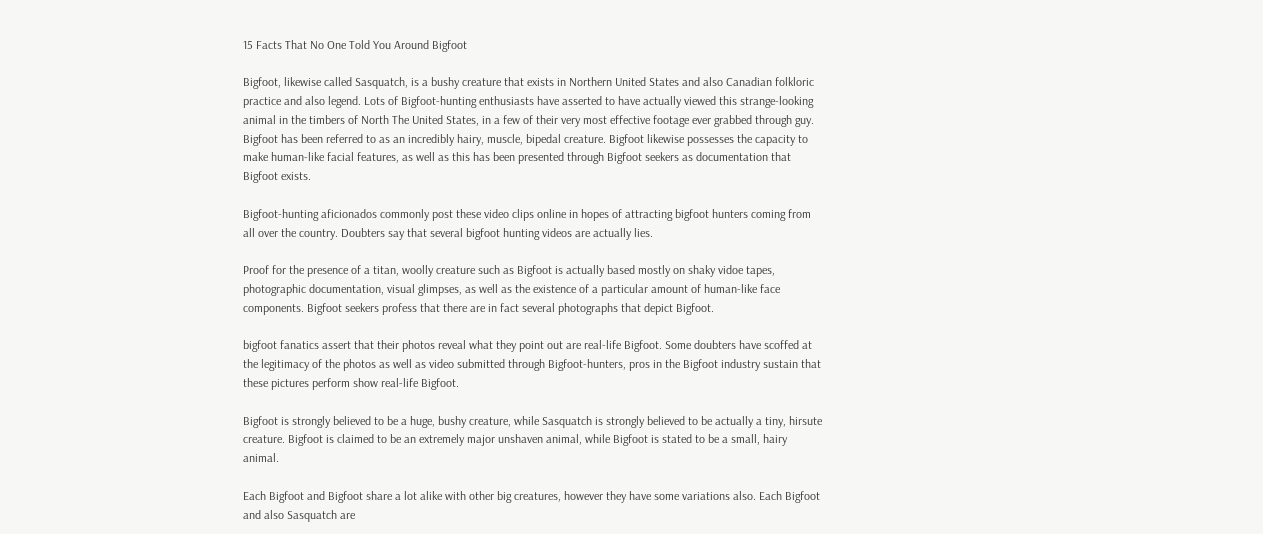15 Facts That No One Told You Around Bigfoot

Bigfoot, likewise called Sasquatch, is a bushy creature that exists in Northern United States and also Canadian folkloric practice and also legend. Lots of Bigfoot-hunting enthusiasts have asserted to have actually viewed this strange-looking animal in the timbers of North The United States, in a few of their very most effective footage ever grabbed through guy. Bigfoot has been referred to as an incredibly hairy, muscle, bipedal creature. Bigfoot likewise possesses the capacity to make human-like facial features, as well as this has been presented through Bigfoot seekers as documentation that Bigfoot exists.

Bigfoot-hunting aficionados commonly post these video clips online in hopes of attracting bigfoot hunters coming from all over the country. Doubters say that several bigfoot hunting videos are actually lies.

Proof for the presence of a titan, woolly creature such as Bigfoot is actually based mostly on shaky vidoe tapes, photographic documentation, visual glimpses, as well as the existence of a particular amount of human-like face components. Bigfoot seekers profess that there are in fact several photographs that depict Bigfoot.

bigfoot fanatics assert that their photos reveal what they point out are real-life Bigfoot. Some doubters have scoffed at the legitimacy of the photos as well as video submitted through Bigfoot-hunters, pros in the Bigfoot industry sustain that these pictures perform show real-life Bigfoot.

Bigfoot is strongly believed to be a huge, bushy creature, while Sasquatch is strongly believed to be actually a tiny, hirsute creature. Bigfoot is claimed to be an extremely major unshaven animal, while Bigfoot is stated to be a small, hairy animal.

Each Bigfoot and Bigfoot share a lot alike with other big creatures, however they have some variations also. Each Bigfoot and also Sasquatch are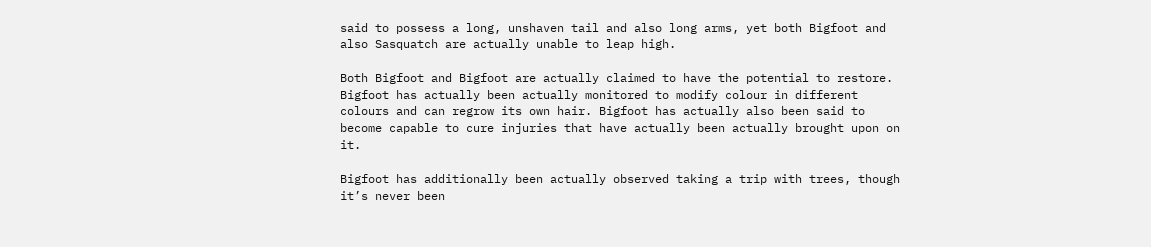said to possess a long, unshaven tail and also long arms, yet both Bigfoot and also Sasquatch are actually unable to leap high.

Both Bigfoot and Bigfoot are actually claimed to have the potential to restore. Bigfoot has actually been actually monitored to modify colour in different colours and can regrow its own hair. Bigfoot has actually also been said to become capable to cure injuries that have actually been actually brought upon on it.

Bigfoot has additionally been actually observed taking a trip with trees, though it’s never been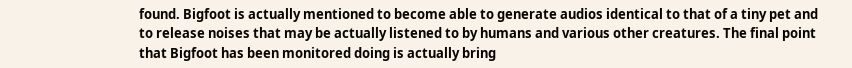found. Bigfoot is actually mentioned to become able to generate audios identical to that of a tiny pet and to release noises that may be actually listened to by humans and various other creatures. The final point that Bigfoot has been monitored doing is actually bring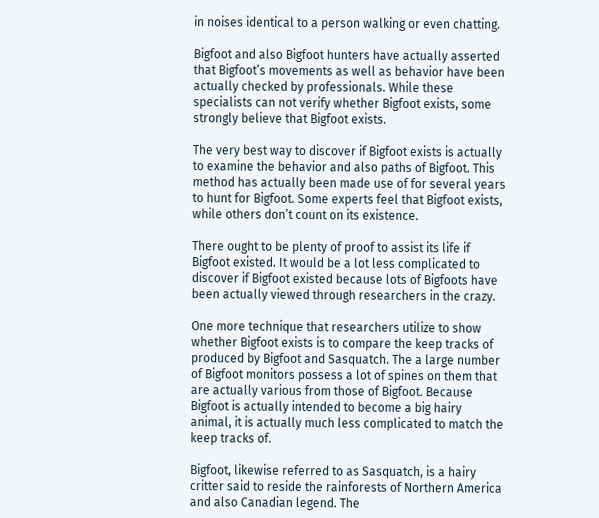in noises identical to a person walking or even chatting.

Bigfoot and also Bigfoot hunters have actually asserted that Bigfoot’s movements as well as behavior have been actually checked by professionals. While these specialists can not verify whether Bigfoot exists, some strongly believe that Bigfoot exists.

The very best way to discover if Bigfoot exists is actually to examine the behavior and also paths of Bigfoot. This method has actually been made use of for several years to hunt for Bigfoot. Some experts feel that Bigfoot exists, while others don’t count on its existence.

There ought to be plenty of proof to assist its life if Bigfoot existed. It would be a lot less complicated to discover if Bigfoot existed because lots of Bigfoots have been actually viewed through researchers in the crazy.

One more technique that researchers utilize to show whether Bigfoot exists is to compare the keep tracks of produced by Bigfoot and Sasquatch. The a large number of Bigfoot monitors possess a lot of spines on them that are actually various from those of Bigfoot. Because Bigfoot is actually intended to become a big hairy animal, it is actually much less complicated to match the keep tracks of.

Bigfoot, likewise referred to as Sasquatch, is a hairy critter said to reside the rainforests of Northern America and also Canadian legend. The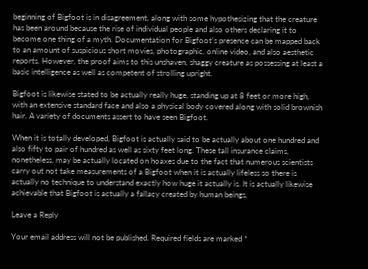beginning of Bigfoot is in disagreement, along with some hypothesizing that the creature has been around because the rise of individual people and also others declaring it to become one thing of a myth. Documentation for Bigfoot’s presence can be mapped back to an amount of suspicious short movies, photographic, online video, and also aesthetic reports. However, the proof aims to this unshaven, shaggy creature as possessing at least a basic intelligence as well as competent of strolling upright.

Bigfoot is likewise stated to be actually really huge, standing up at 8 feet or more high, with an extensive standard face and also a physical body covered along with solid brownish hair. A variety of documents assert to have seen Bigfoot.

When it is totally developed, Bigfoot is actually said to be actually about one hundred and also fifty to pair of hundred as well as sixty feet long. These tall insurance claims, nonetheless, may be actually located on hoaxes due to the fact that numerous scientists carry out not take measurements of a Bigfoot when it is actually lifeless so there is actually no technique to understand exactly how huge it actually is. It is actually likewise achievable that Bigfoot is actually a fallacy created by human beings.

Leave a Reply

Your email address will not be published. Required fields are marked *